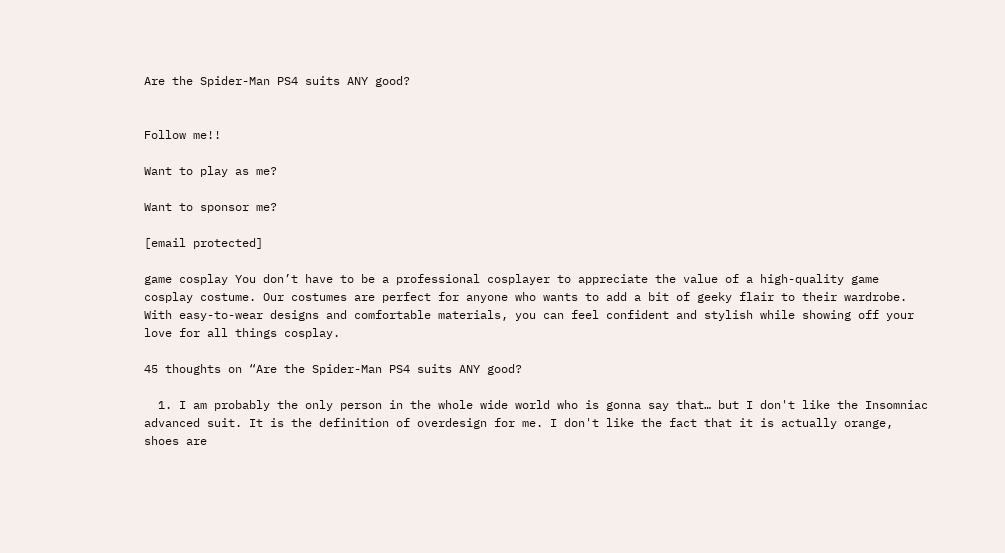Are the Spider-Man PS4 suits ANY good?


Follow me!!

Want to play as me?

Want to sponsor me?

[email protected]

game cosplay You don’t have to be a professional cosplayer to appreciate the value of a high-quality game cosplay costume. Our costumes are perfect for anyone who wants to add a bit of geeky flair to their wardrobe. With easy-to-wear designs and comfortable materials, you can feel confident and stylish while showing off your love for all things cosplay.

45 thoughts on “Are the Spider-Man PS4 suits ANY good?

  1. I am probably the only person in the whole wide world who is gonna say that… but I don't like the Insomniac advanced suit. It is the definition of overdesign for me. I don't like the fact that it is actually orange, shoes are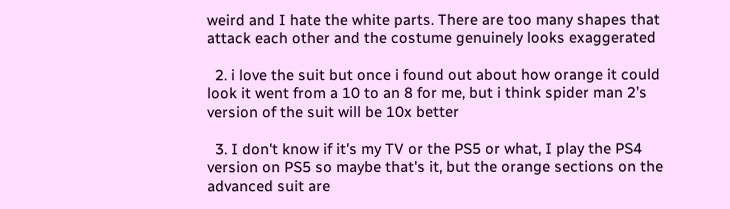weird and I hate the white parts. There are too many shapes that attack each other and the costume genuinely looks exaggerated

  2. i love the suit but once i found out about how orange it could look it went from a 10 to an 8 for me, but i think spider man 2’s version of the suit will be 10x better

  3. I don't know if it's my TV or the PS5 or what, I play the PS4 version on PS5 so maybe that's it, but the orange sections on the advanced suit are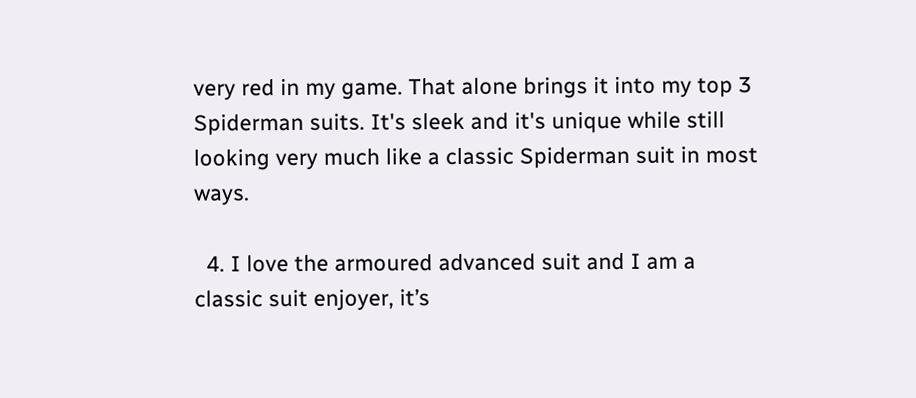very red in my game. That alone brings it into my top 3 Spiderman suits. It's sleek and it's unique while still looking very much like a classic Spiderman suit in most ways.

  4. I love the armoured advanced suit and I am a classic suit enjoyer, it’s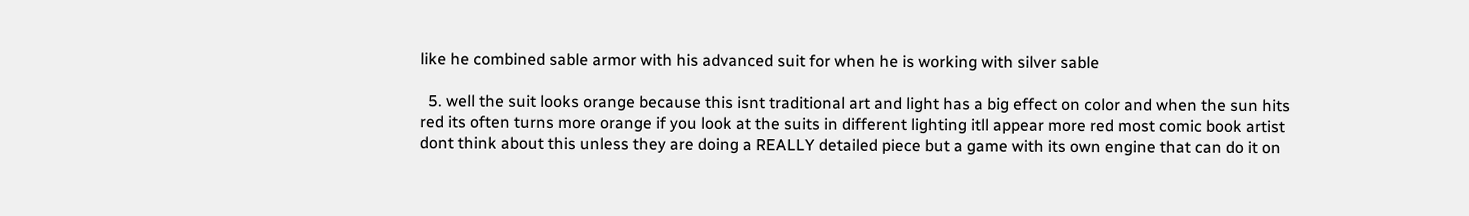like he combined sable armor with his advanced suit for when he is working with silver sable

  5. well the suit looks orange because this isnt traditional art and light has a big effect on color and when the sun hits red its often turns more orange if you look at the suits in different lighting itll appear more red most comic book artist dont think about this unless they are doing a REALLY detailed piece but a game with its own engine that can do it on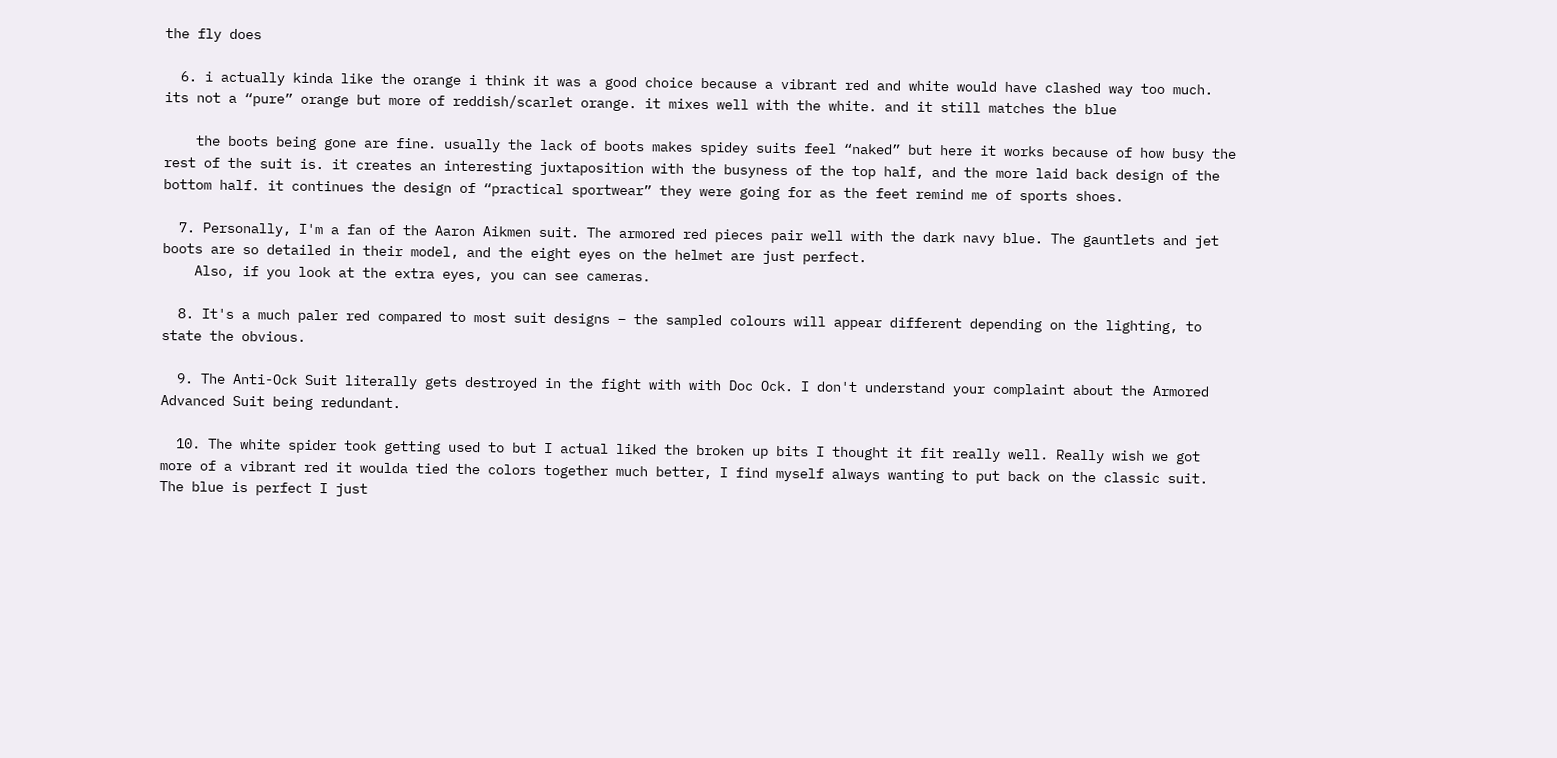the fly does

  6. i actually kinda like the orange i think it was a good choice because a vibrant red and white would have clashed way too much. its not a “pure” orange but more of reddish/scarlet orange. it mixes well with the white. and it still matches the blue

    the boots being gone are fine. usually the lack of boots makes spidey suits feel “naked” but here it works because of how busy the rest of the suit is. it creates an interesting juxtaposition with the busyness of the top half, and the more laid back design of the bottom half. it continues the design of “practical sportwear” they were going for as the feet remind me of sports shoes.

  7. Personally, I'm a fan of the Aaron Aikmen suit. The armored red pieces pair well with the dark navy blue. The gauntlets and jet boots are so detailed in their model, and the eight eyes on the helmet are just perfect.
    Also, if you look at the extra eyes, you can see cameras.

  8. It's a much paler red compared to most suit designs – the sampled colours will appear different depending on the lighting, to state the obvious.

  9. The Anti-Ock Suit literally gets destroyed in the fight with with Doc Ock. I don't understand your complaint about the Armored Advanced Suit being redundant.

  10. The white spider took getting used to but I actual liked the broken up bits I thought it fit really well. Really wish we got more of a vibrant red it woulda tied the colors together much better, I find myself always wanting to put back on the classic suit. The blue is perfect I just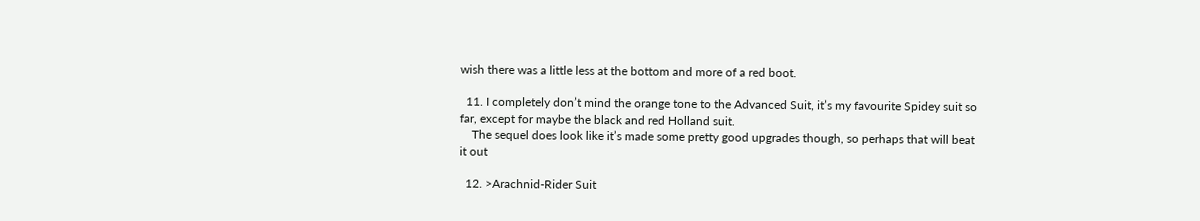wish there was a little less at the bottom and more of a red boot.

  11. I completely don’t mind the orange tone to the Advanced Suit, it’s my favourite Spidey suit so far, except for maybe the black and red Holland suit.
    The sequel does look like it’s made some pretty good upgrades though, so perhaps that will beat it out

  12. >Arachnid-Rider Suit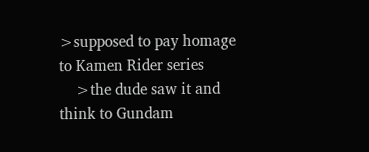>supposed to pay homage to Kamen Rider series
    >the dude saw it and think to Gundam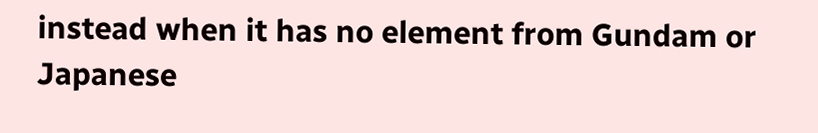instead when it has no element from Gundam or Japanese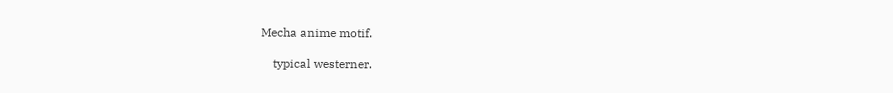Mecha anime motif.

    typical westerner.